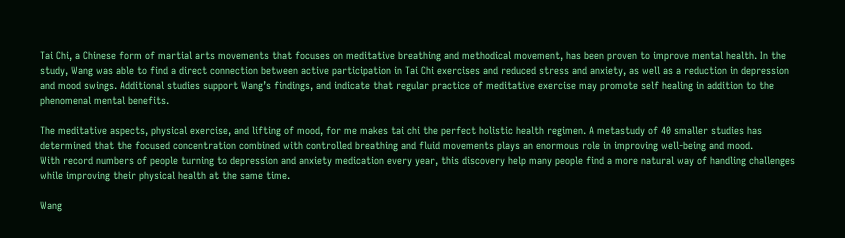Tai Chi, a Chinese form of martial arts movements that focuses on meditative breathing and methodical movement, has been proven to improve mental health. In the study, Wang was able to find a direct connection between active participation in Tai Chi exercises and reduced stress and anxiety, as well as a reduction in depression and mood swings. Additional studies support Wang’s findings, and indicate that regular practice of meditative exercise may promote self healing in addition to the phenomenal mental benefits.

The meditative aspects, physical exercise, and lifting of mood, for me makes tai chi the perfect holistic health regimen. A metastudy of 40 smaller studies has determined that the focused concentration combined with controlled breathing and fluid movements plays an enormous role in improving well-being and mood.
With record numbers of people turning to depression and anxiety medication every year, this discovery help many people find a more natural way of handling challenges while improving their physical health at the same time.

Wang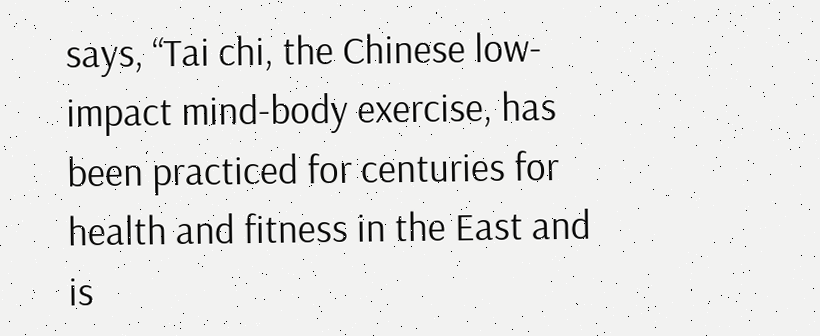says, “Tai chi, the Chinese low-impact mind-body exercise, has been practiced for centuries for health and fitness in the East and is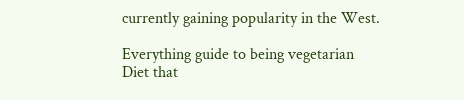currently gaining popularity in the West.

Everything guide to being vegetarian
Diet that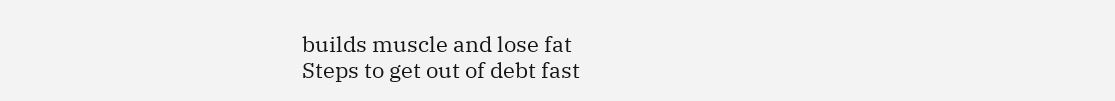builds muscle and lose fat
Steps to get out of debt fast